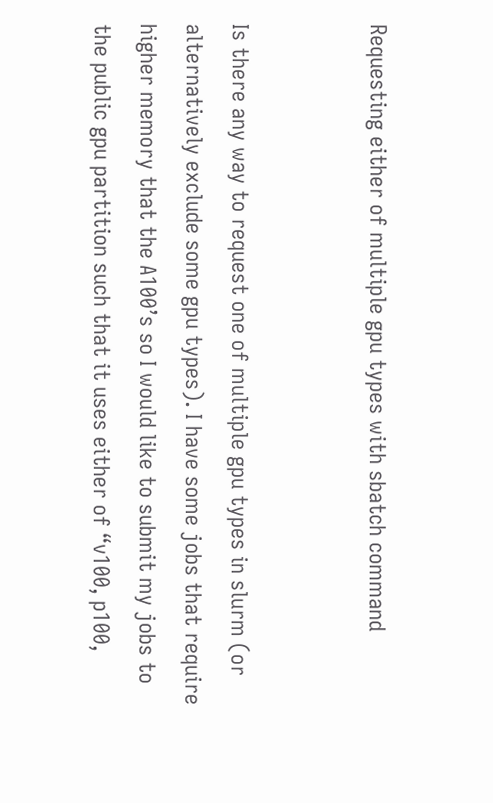Requesting either of multiple gpu types with sbatch command


Is there any way to request one of multiple gpu types in slurm (or alternatively exclude some gpu types). I have some jobs that require higher memory that the A100’s so I would like to submit my jobs to the public gpu partition such that it uses either of “v100, p100,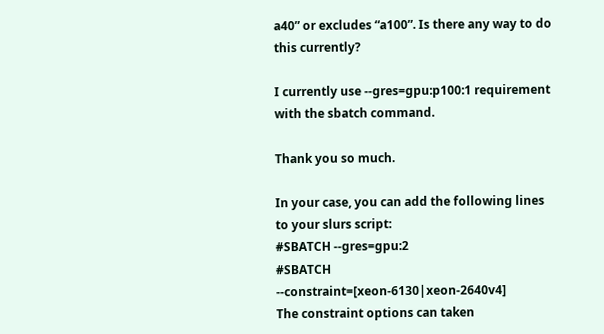a40” or excludes “a100”. Is there any way to do this currently?

I currently use --gres=gpu:p100:1 requirement with the sbatch command.

Thank you so much.

In your case, you can add the following lines to your slurs script:
#SBATCH --gres=gpu:2
#SBATCH --constraint=[xeon-6130|xeon-2640v4]
The constraint options can taken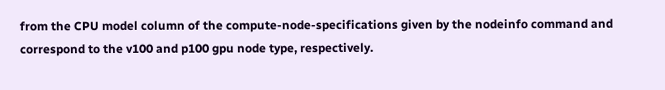from the CPU model column of the compute-node-specifications given by the nodeinfo command and correspond to the v100 and p100 gpu node type, respectively.